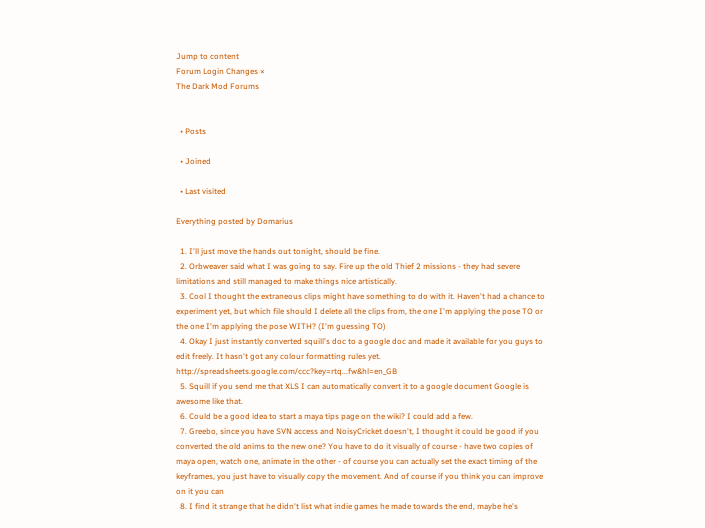Jump to content
Forum Login Changes ×
The Dark Mod Forums


  • Posts

  • Joined

  • Last visited

Everything posted by Domarius

  1. I'll just move the hands out tonight, should be fine.
  2. Orbweaver said what I was going to say. Fire up the old Thief 2 missions - they had severe limitations and still managed to make things nice artistically.
  3. Cool I thought the extraneous clips might have something to do with it. Haven't had a chance to experiment yet, but which file should I delete all the clips from, the one I'm applying the pose TO or the one I'm applying the pose WITH? (I'm guessing TO)
  4. Okay I just instantly converted squill's doc to a google doc and made it available for you guys to edit freely. It hasn't got any colour formatting rules yet. http://spreadsheets.google.com/ccc?key=rtq...fw&hl=en_GB
  5. Squill if you send me that XLS I can automatically convert it to a google document Google is awesome like that.
  6. Could be a good idea to start a maya tips page on the wiki? I could add a few.
  7. Greebo, since you have SVN access and NoisyCricket doesn't, I thought it could be good if you converted the old anims to the new one? You have to do it visually of course - have two copies of maya open, watch one, animate in the other - of course you can actually set the exact timing of the keyframes, you just have to visually copy the movement. And of course if you think you can improve on it you can
  8. I find it strange that he didn't list what indie games he made towards the end, maybe he's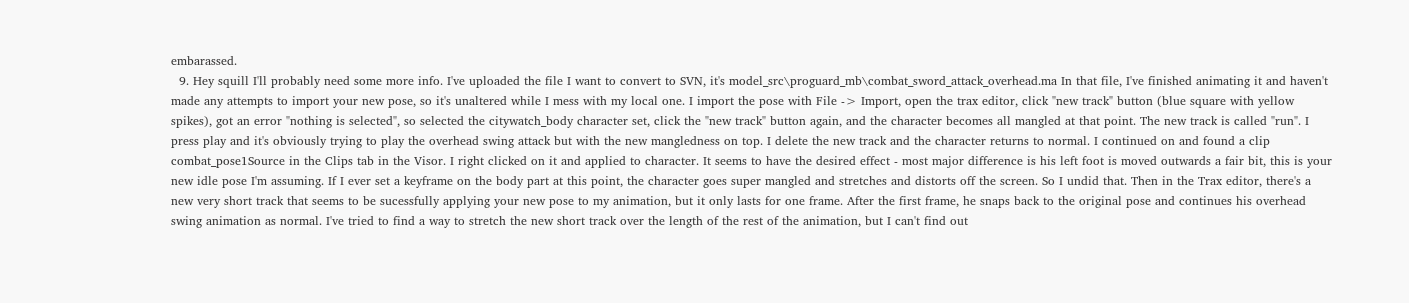embarassed.
  9. Hey squill I'll probably need some more info. I've uploaded the file I want to convert to SVN, it's model_src\proguard_mb\combat_sword_attack_overhead.ma In that file, I've finished animating it and haven't made any attempts to import your new pose, so it's unaltered while I mess with my local one. I import the pose with File -> Import, open the trax editor, click "new track" button (blue square with yellow spikes), got an error "nothing is selected", so selected the citywatch_body character set, click the "new track" button again, and the character becomes all mangled at that point. The new track is called "run". I press play and it's obviously trying to play the overhead swing attack but with the new mangledness on top. I delete the new track and the character returns to normal. I continued on and found a clip combat_pose1Source in the Clips tab in the Visor. I right clicked on it and applied to character. It seems to have the desired effect - most major difference is his left foot is moved outwards a fair bit, this is your new idle pose I'm assuming. If I ever set a keyframe on the body part at this point, the character goes super mangled and stretches and distorts off the screen. So I undid that. Then in the Trax editor, there's a new very short track that seems to be sucessfully applying your new pose to my animation, but it only lasts for one frame. After the first frame, he snaps back to the original pose and continues his overhead swing animation as normal. I've tried to find a way to stretch the new short track over the length of the rest of the animation, but I can't find out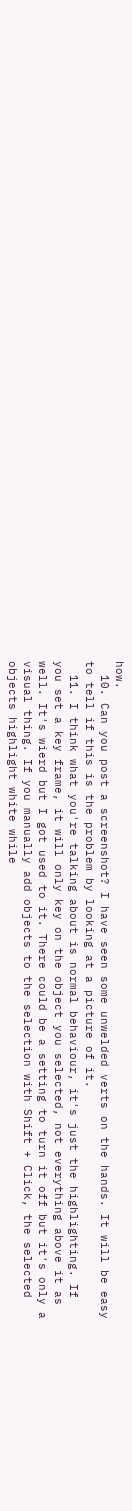how.
  10. Can you post a screenshot? I have seen some unwelded verts on the hands. It will be easy to tell if this is the problem by looking at a picture of it.
  11. I think what you're talking about is normal behaviour, it's just the highlighting. If you set a key frame, it will only key on the object you selected, not everything above it as well. It's wierd but I got used to it. There could be a setting to turn it off but it's only a visual thing. If you manually add objects to the selection with Shift + Click, the selected objects highlight white while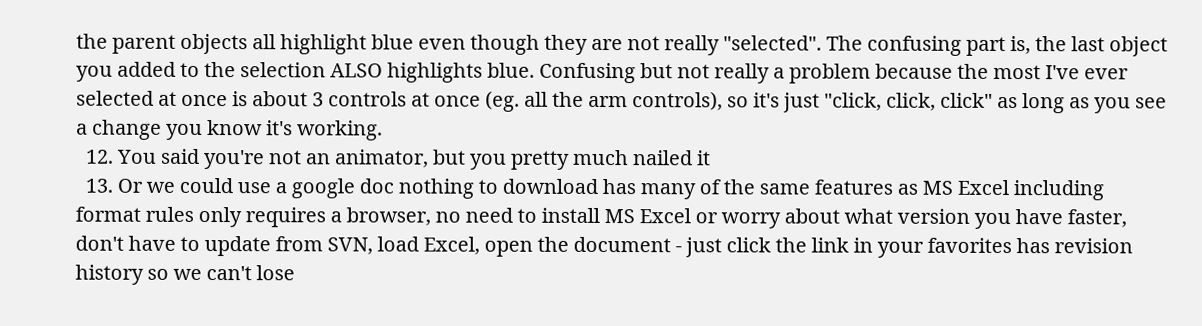the parent objects all highlight blue even though they are not really "selected". The confusing part is, the last object you added to the selection ALSO highlights blue. Confusing but not really a problem because the most I've ever selected at once is about 3 controls at once (eg. all the arm controls), so it's just "click, click, click" as long as you see a change you know it's working.
  12. You said you're not an animator, but you pretty much nailed it
  13. Or we could use a google doc nothing to download has many of the same features as MS Excel including format rules only requires a browser, no need to install MS Excel or worry about what version you have faster, don't have to update from SVN, load Excel, open the document - just click the link in your favorites has revision history so we can't lose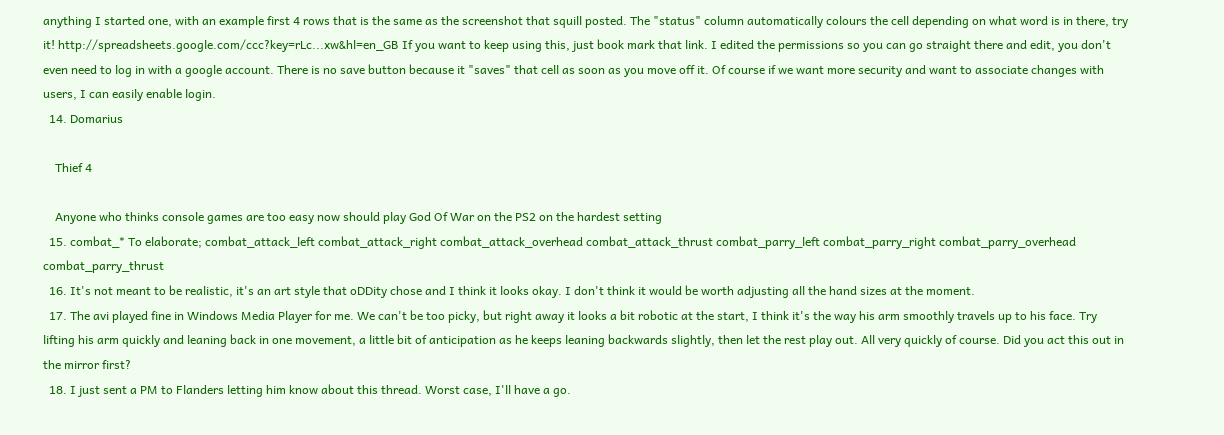anything I started one, with an example first 4 rows that is the same as the screenshot that squill posted. The "status" column automatically colours the cell depending on what word is in there, try it! http://spreadsheets.google.com/ccc?key=rLc...xw&hl=en_GB If you want to keep using this, just book mark that link. I edited the permissions so you can go straight there and edit, you don't even need to log in with a google account. There is no save button because it "saves" that cell as soon as you move off it. Of course if we want more security and want to associate changes with users, I can easily enable login.
  14. Domarius

    Thief 4

    Anyone who thinks console games are too easy now should play God Of War on the PS2 on the hardest setting
  15. combat_* To elaborate; combat_attack_left combat_attack_right combat_attack_overhead combat_attack_thrust combat_parry_left combat_parry_right combat_parry_overhead combat_parry_thrust
  16. It's not meant to be realistic, it's an art style that oDDity chose and I think it looks okay. I don't think it would be worth adjusting all the hand sizes at the moment.
  17. The avi played fine in Windows Media Player for me. We can't be too picky, but right away it looks a bit robotic at the start, I think it's the way his arm smoothly travels up to his face. Try lifting his arm quickly and leaning back in one movement, a little bit of anticipation as he keeps leaning backwards slightly, then let the rest play out. All very quickly of course. Did you act this out in the mirror first?
  18. I just sent a PM to Flanders letting him know about this thread. Worst case, I'll have a go.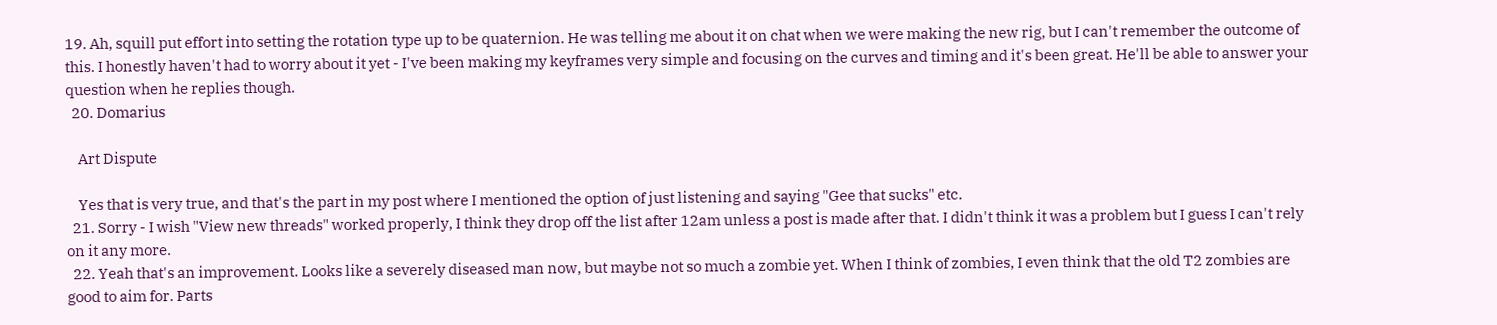19. Ah, squill put effort into setting the rotation type up to be quaternion. He was telling me about it on chat when we were making the new rig, but I can't remember the outcome of this. I honestly haven't had to worry about it yet - I've been making my keyframes very simple and focusing on the curves and timing and it's been great. He'll be able to answer your question when he replies though.
  20. Domarius

    Art Dispute

    Yes that is very true, and that's the part in my post where I mentioned the option of just listening and saying "Gee that sucks" etc.
  21. Sorry - I wish "View new threads" worked properly, I think they drop off the list after 12am unless a post is made after that. I didn't think it was a problem but I guess I can't rely on it any more.
  22. Yeah that's an improvement. Looks like a severely diseased man now, but maybe not so much a zombie yet. When I think of zombies, I even think that the old T2 zombies are good to aim for. Parts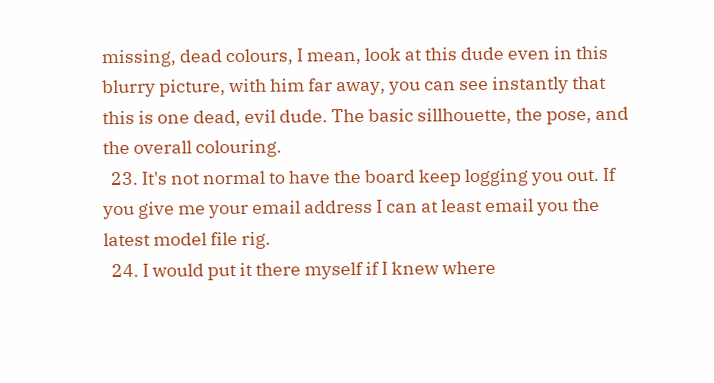missing, dead colours, I mean, look at this dude even in this blurry picture, with him far away, you can see instantly that this is one dead, evil dude. The basic sillhouette, the pose, and the overall colouring.
  23. It's not normal to have the board keep logging you out. If you give me your email address I can at least email you the latest model file rig.
  24. I would put it there myself if I knew where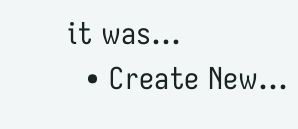it was...
  • Create New...